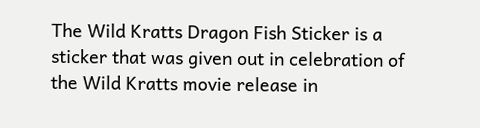The Wild Kratts Dragon Fish Sticker is a sticker that was given out in celebration of the Wild Kratts movie release in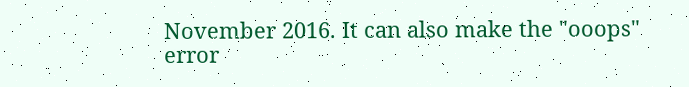November 2016. It can also make the "ooops" error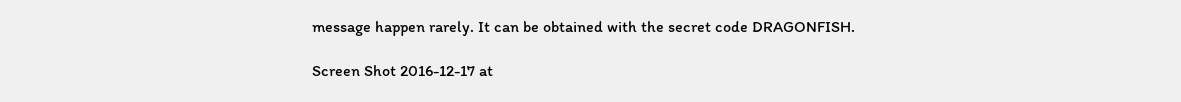message happen rarely. It can be obtained with the secret code DRAGONFISH.

Screen Shot 2016-12-17 at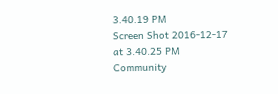3.40.19 PM
Screen Shot 2016-12-17 at 3.40.25 PM
Community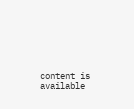content is available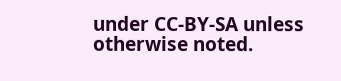under CC-BY-SA unless otherwise noted.